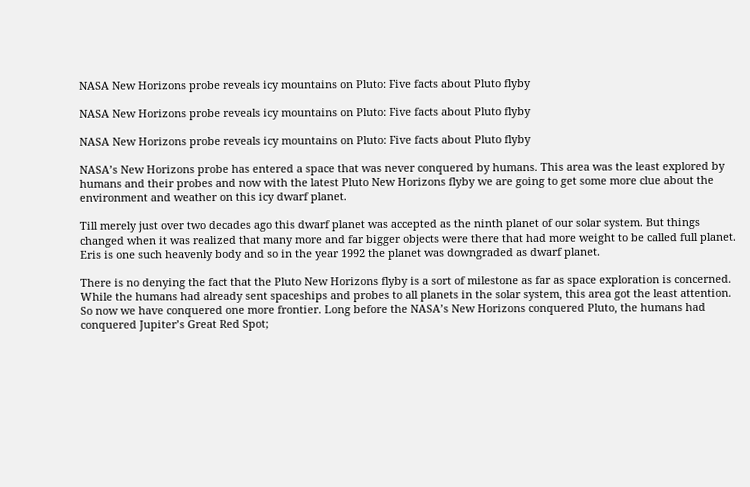NASA New Horizons probe reveals icy mountains on Pluto: Five facts about Pluto flyby

NASA New Horizons probe reveals icy mountains on Pluto: Five facts about Pluto flyby

NASA New Horizons probe reveals icy mountains on Pluto: Five facts about Pluto flyby

NASA’s New Horizons probe has entered a space that was never conquered by humans. This area was the least explored by humans and their probes and now with the latest Pluto New Horizons flyby we are going to get some more clue about the environment and weather on this icy dwarf planet.

Till merely just over two decades ago this dwarf planet was accepted as the ninth planet of our solar system. But things changed when it was realized that many more and far bigger objects were there that had more weight to be called full planet. Eris is one such heavenly body and so in the year 1992 the planet was downgraded as dwarf planet.

There is no denying the fact that the Pluto New Horizons flyby is a sort of milestone as far as space exploration is concerned. While the humans had already sent spaceships and probes to all planets in the solar system, this area got the least attention. So now we have conquered one more frontier. Long before the NASA’s New Horizons conquered Pluto, the humans had conquered Jupiter’s Great Red Spot;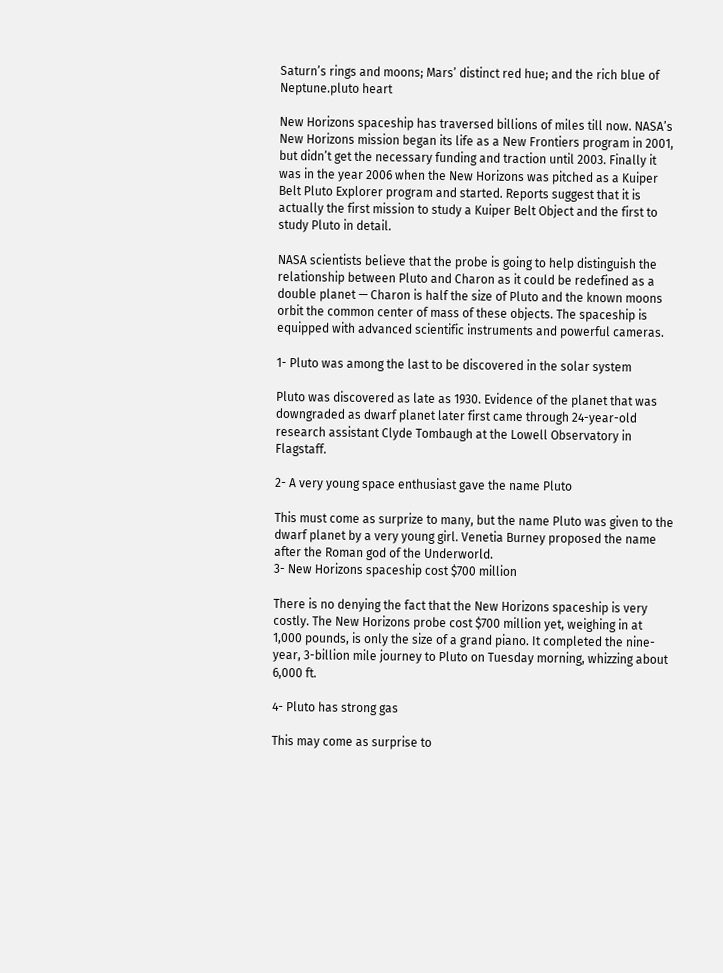Saturn’s rings and moons; Mars’ distinct red hue; and the rich blue of Neptune.pluto heart

New Horizons spaceship has traversed billions of miles till now. NASA’s New Horizons mission began its life as a New Frontiers program in 2001, but didn’t get the necessary funding and traction until 2003. Finally it was in the year 2006 when the New Horizons was pitched as a Kuiper Belt Pluto Explorer program and started. Reports suggest that it is actually the first mission to study a Kuiper Belt Object and the first to study Pluto in detail.

NASA scientists believe that the probe is going to help distinguish the relationship between Pluto and Charon as it could be redefined as a double planet — Charon is half the size of Pluto and the known moons orbit the common center of mass of these objects. The spaceship is equipped with advanced scientific instruments and powerful cameras.

1- Pluto was among the last to be discovered in the solar system

Pluto was discovered as late as 1930. Evidence of the planet that was downgraded as dwarf planet later first came through 24-year-old research assistant Clyde Tombaugh at the Lowell Observatory in Flagstaff.

2- A very young space enthusiast gave the name Pluto

This must come as surprize to many, but the name Pluto was given to the dwarf planet by a very young girl. Venetia Burney proposed the name after the Roman god of the Underworld.
3- New Horizons spaceship cost $700 million

There is no denying the fact that the New Horizons spaceship is very costly. The New Horizons probe cost $700 million yet, weighing in at 1,000 pounds, is only the size of a grand piano. It completed the nine-year, 3-billion mile journey to Pluto on Tuesday morning, whizzing about 6,000 ft.

4- Pluto has strong gas

This may come as surprise to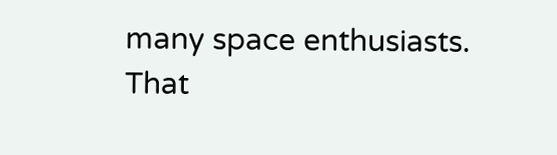many space enthusiasts. That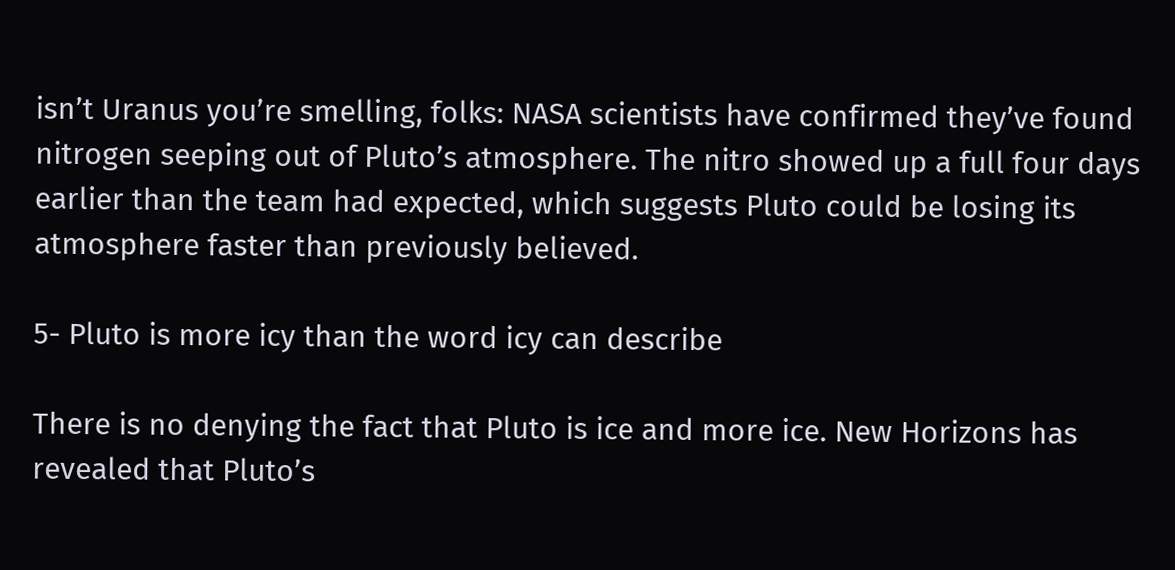isn’t Uranus you’re smelling, folks: NASA scientists have confirmed they’ve found nitrogen seeping out of Pluto’s atmosphere. The nitro showed up a full four days earlier than the team had expected, which suggests Pluto could be losing its atmosphere faster than previously believed.

5- Pluto is more icy than the word icy can describe

There is no denying the fact that Pluto is ice and more ice. New Horizons has revealed that Pluto’s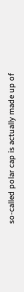so-called polar cap is actually made up of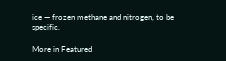ice — frozen methane and nitrogen, to be specific.

More in Featured